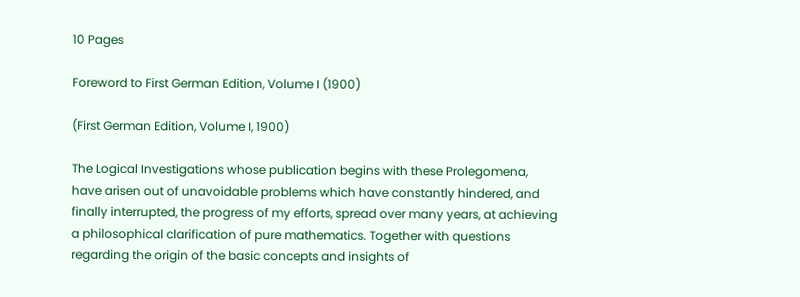10 Pages

Foreword to First German Edition, Volume I (1900)

(First German Edition, Volume I, 1900)

The Logical Investigations whose publication begins with these Prolegomena, have arisen out of unavoidable problems which have constantly hindered, and finally interrupted, the progress of my efforts, spread over many years, at achieving a philosophical clarification of pure mathematics. Together with questions regarding the origin of the basic concepts and insights of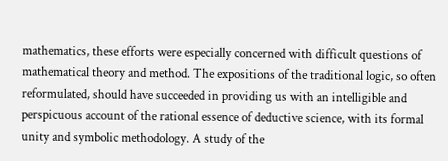mathematics, these efforts were especially concerned with difficult questions of mathematical theory and method. The expositions of the traditional logic, so often reformulated, should have succeeded in providing us with an intelligible and perspicuous account of the rational essence of deductive science, with its formal unity and symbolic methodology. A study of the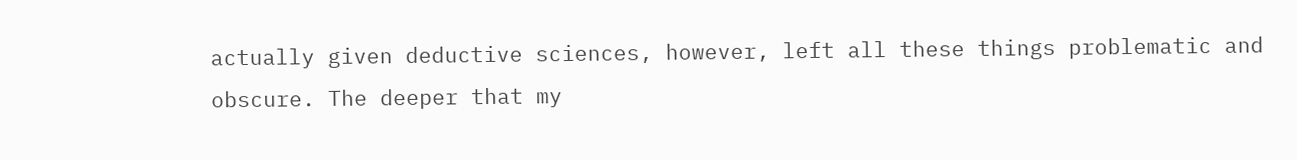actually given deductive sciences, however, left all these things problematic and obscure. The deeper that my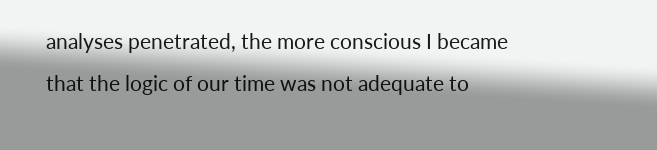analyses penetrated, the more conscious I became that the logic of our time was not adequate to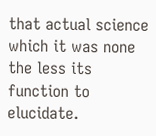that actual science which it was none the less its function to elucidate.